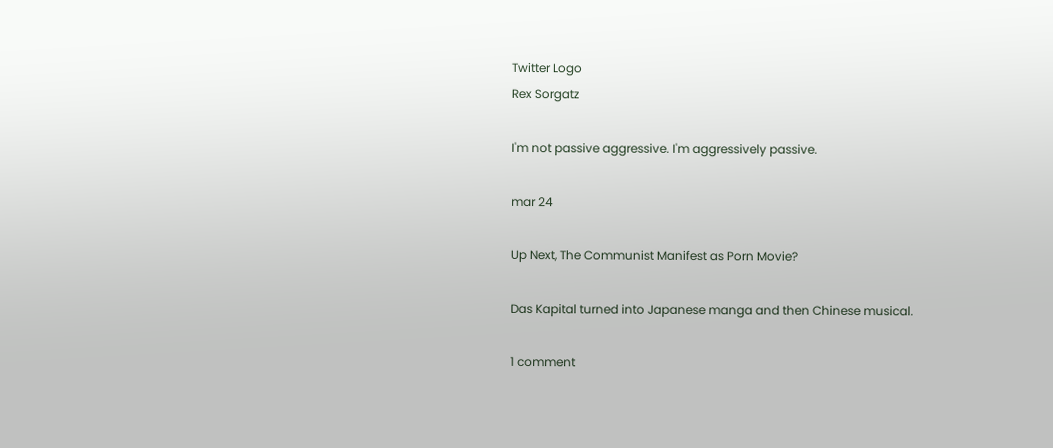Twitter Logo
Rex Sorgatz

I'm not passive aggressive. I'm aggressively passive.

mar 24

Up Next, The Communist Manifest as Porn Movie?

Das Kapital turned into Japanese manga and then Chinese musical.

1 comment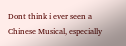Dont think i ever seen a Chinese Musical, especially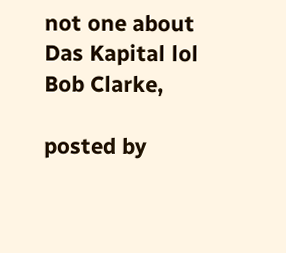not one about Das Kapital lol
Bob Clarke,

posted by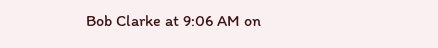Bob Clarke at 9:06 AM on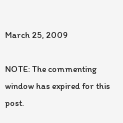March 25, 2009

NOTE: The commenting window has expired for this post.